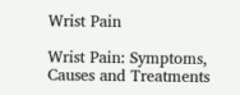Wrist Pain

Wrist Pain: Symptoms, Causes and Treatments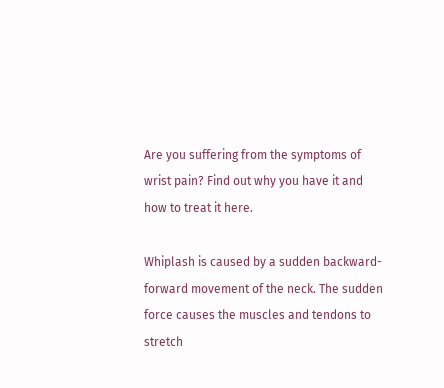Are you suffering from the symptoms of wrist pain? Find out why you have it and how to treat it here.

Whiplash is caused by a sudden backward-forward movement of the neck. The sudden force causes the muscles and tendons to stretch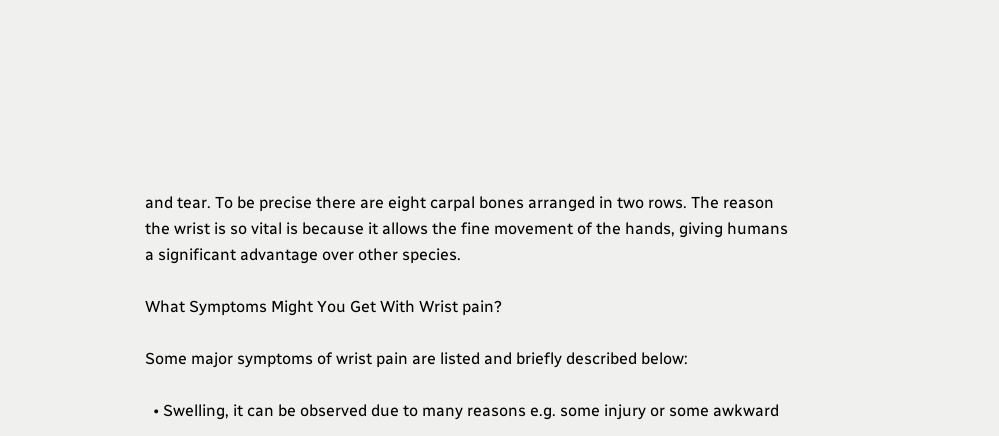and tear. To be precise there are eight carpal bones arranged in two rows. The reason the wrist is so vital is because it allows the fine movement of the hands, giving humans a significant advantage over other species.

What Symptoms Might You Get With Wrist pain?

Some major symptoms of wrist pain are listed and briefly described below:

  • Swelling, it can be observed due to many reasons e.g. some injury or some awkward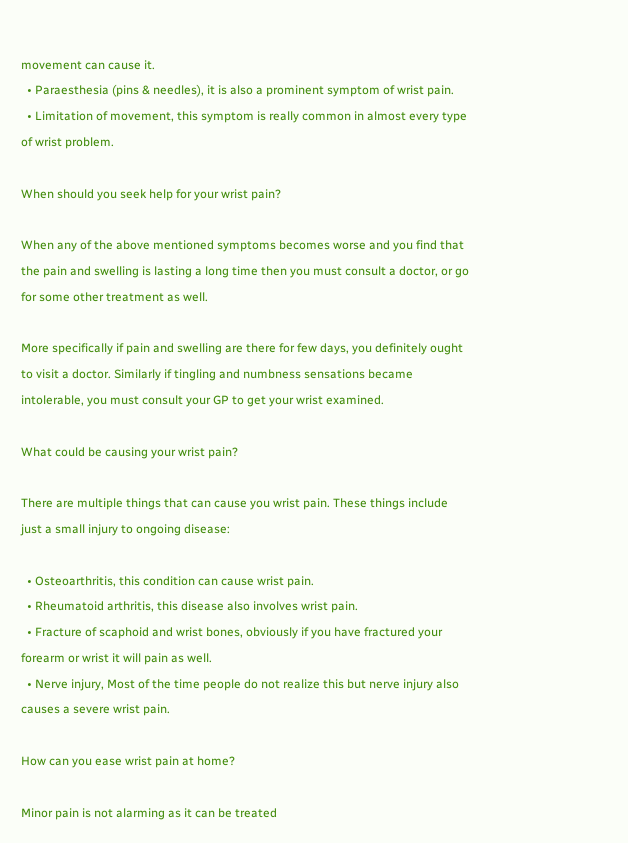movement can cause it.
  • Paraesthesia (pins & needles), it is also a prominent symptom of wrist pain.
  • Limitation of movement, this symptom is really common in almost every type of wrist problem.

When should you seek help for your wrist pain?

When any of the above mentioned symptoms becomes worse and you find that the pain and swelling is lasting a long time then you must consult a doctor, or go for some other treatment as well.

More specifically if pain and swelling are there for few days, you definitely ought to visit a doctor. Similarly if tingling and numbness sensations became intolerable, you must consult your GP to get your wrist examined.

What could be causing your wrist pain?

There are multiple things that can cause you wrist pain. These things include just a small injury to ongoing disease:

  • Osteoarthritis, this condition can cause wrist pain.
  • Rheumatoid arthritis, this disease also involves wrist pain.
  • Fracture of scaphoid and wrist bones, obviously if you have fractured your forearm or wrist it will pain as well.
  • Nerve injury, Most of the time people do not realize this but nerve injury also causes a severe wrist pain.

How can you ease wrist pain at home?

Minor pain is not alarming as it can be treated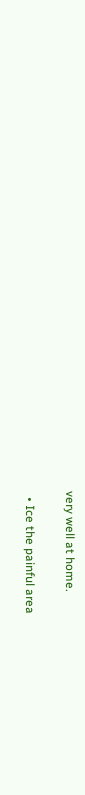very well at home.

  • Ice the painful area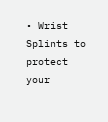• Wrist Splints to protect your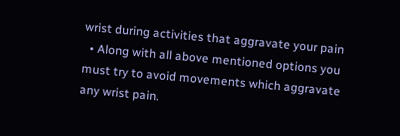wrist during activities that aggravate your pain
  • Along with all above mentioned options you must try to avoid movements which aggravate any wrist pain.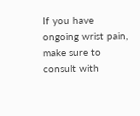If you have ongoing wrist pain, make sure to consult with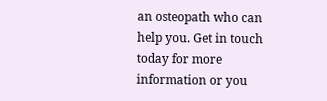an osteopath who can help you. Get in touch today for more information or you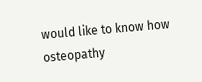would like to know how osteopathy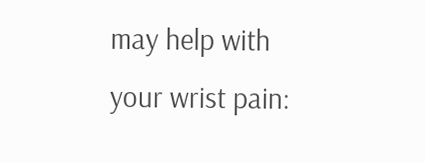may help with your wrist pain: